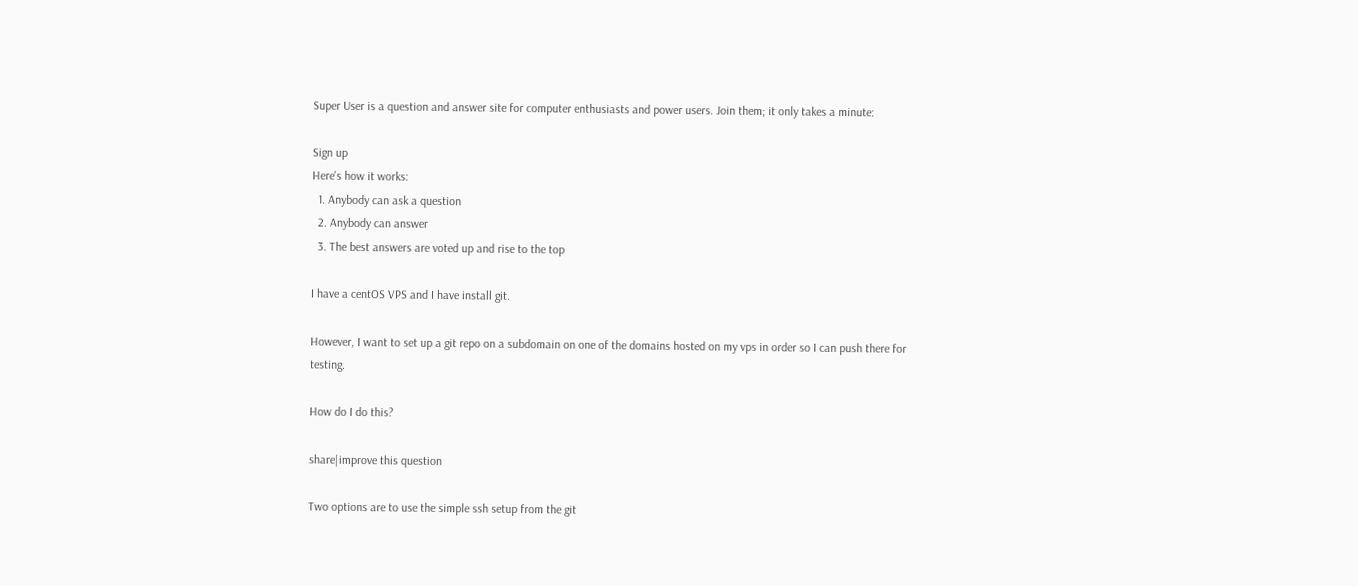Super User is a question and answer site for computer enthusiasts and power users. Join them; it only takes a minute:

Sign up
Here's how it works:
  1. Anybody can ask a question
  2. Anybody can answer
  3. The best answers are voted up and rise to the top

I have a centOS VPS and I have install git.

However, I want to set up a git repo on a subdomain on one of the domains hosted on my vps in order so I can push there for testing.

How do I do this?

share|improve this question

Two options are to use the simple ssh setup from the git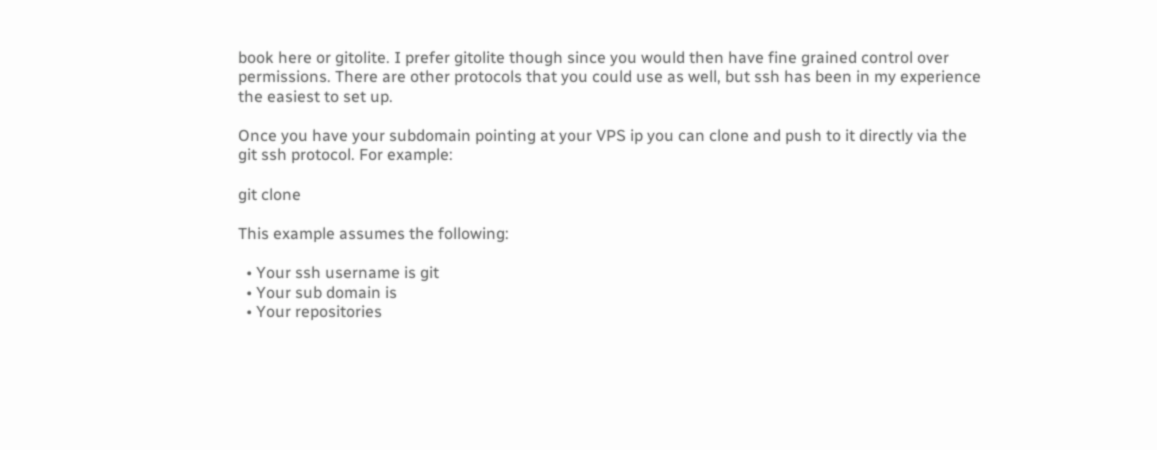book here or gitolite. I prefer gitolite though since you would then have fine grained control over permissions. There are other protocols that you could use as well, but ssh has been in my experience the easiest to set up.

Once you have your subdomain pointing at your VPS ip you can clone and push to it directly via the git ssh protocol. For example:

git clone

This example assumes the following:

  • Your ssh username is git
  • Your sub domain is
  • Your repositories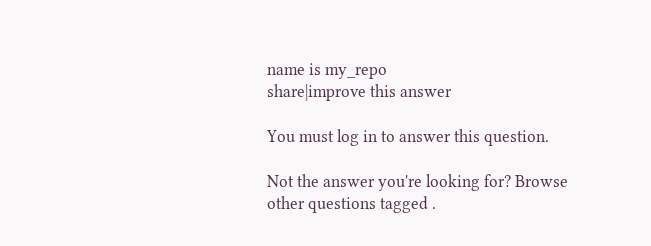name is my_repo
share|improve this answer

You must log in to answer this question.

Not the answer you're looking for? Browse other questions tagged .